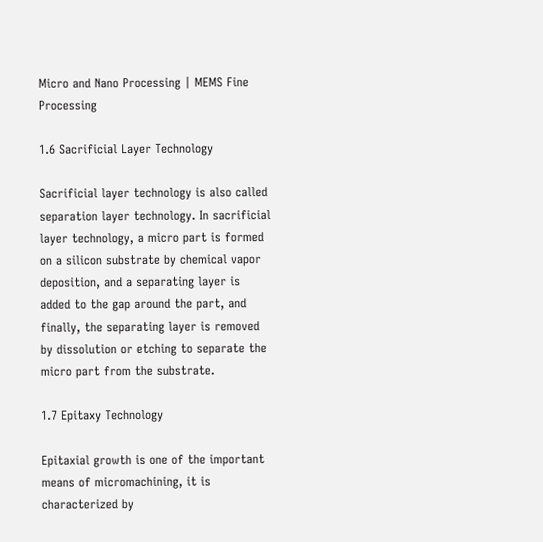Micro and Nano Processing | MEMS Fine Processing

1.6 Sacrificial Layer Technology

Sacrificial layer technology is also called separation layer technology. In sacrificial layer technology, a micro part is formed on a silicon substrate by chemical vapor deposition, and a separating layer is added to the gap around the part, and finally, the separating layer is removed by dissolution or etching to separate the micro part from the substrate.

1.7 Epitaxy Technology

Epitaxial growth is one of the important means of micromachining, it is characterized by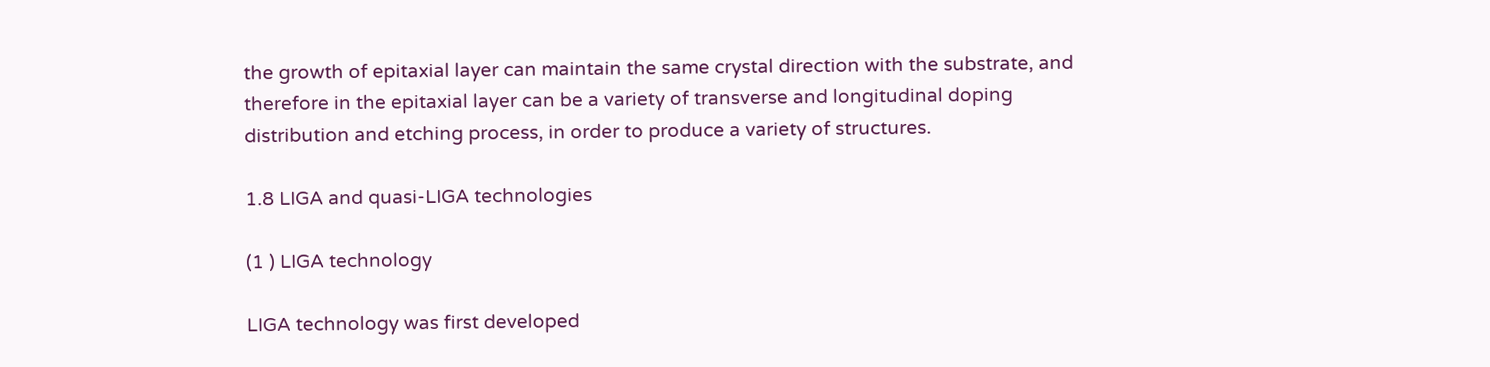the growth of epitaxial layer can maintain the same crystal direction with the substrate, and therefore in the epitaxial layer can be a variety of transverse and longitudinal doping distribution and etching process, in order to produce a variety of structures.

1.8 LIGA and quasi-LIGA technologies

(1 ) LIGA technology

LIGA technology was first developed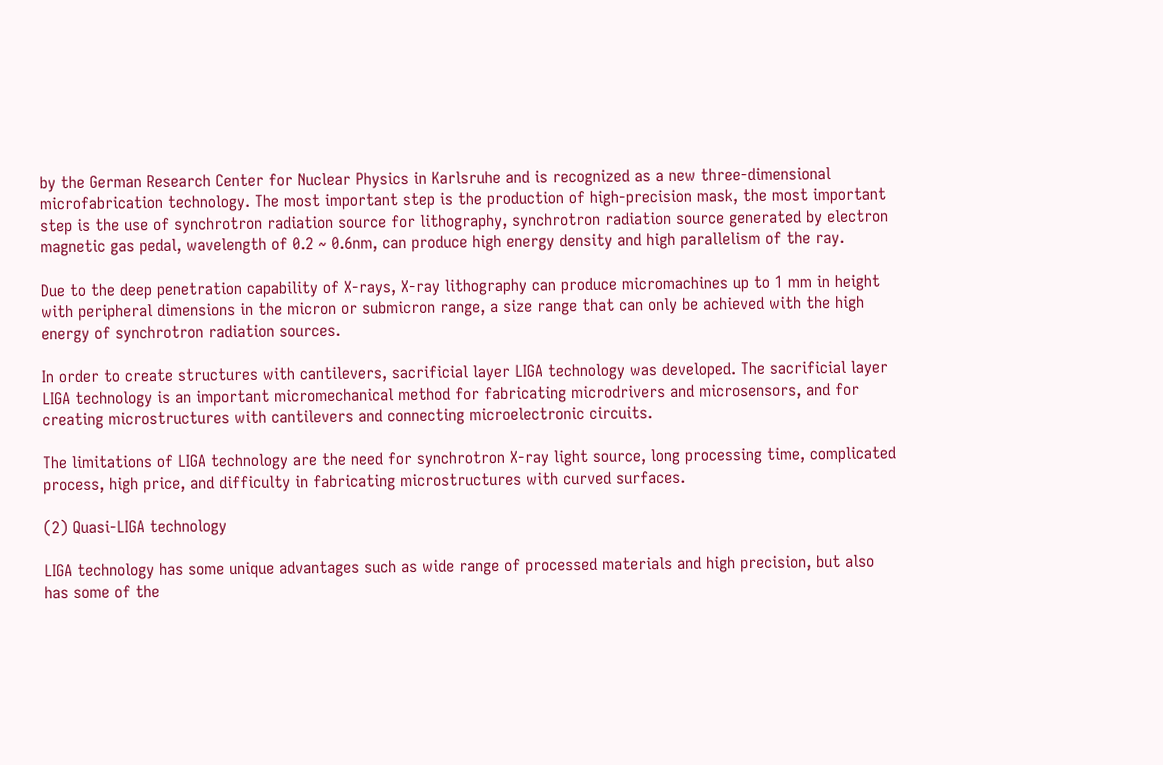by the German Research Center for Nuclear Physics in Karlsruhe and is recognized as a new three-dimensional microfabrication technology. The most important step is the production of high-precision mask, the most important step is the use of synchrotron radiation source for lithography, synchrotron radiation source generated by electron magnetic gas pedal, wavelength of 0.2 ~ 0.6nm, can produce high energy density and high parallelism of the ray.

Due to the deep penetration capability of X-rays, X-ray lithography can produce micromachines up to 1 mm in height with peripheral dimensions in the micron or submicron range, a size range that can only be achieved with the high energy of synchrotron radiation sources.

In order to create structures with cantilevers, sacrificial layer LIGA technology was developed. The sacrificial layer LIGA technology is an important micromechanical method for fabricating microdrivers and microsensors, and for creating microstructures with cantilevers and connecting microelectronic circuits.

The limitations of LIGA technology are the need for synchrotron X-ray light source, long processing time, complicated process, high price, and difficulty in fabricating microstructures with curved surfaces.

(2) Quasi-LIGA technology

LIGA technology has some unique advantages such as wide range of processed materials and high precision, but also has some of the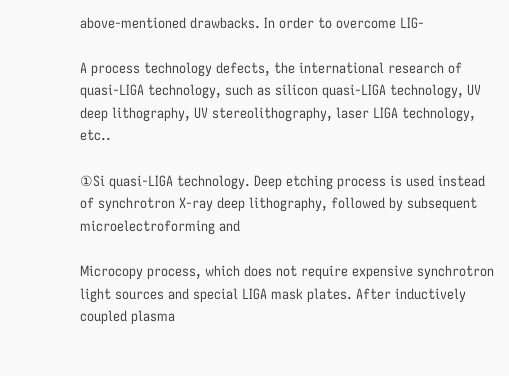above-mentioned drawbacks. In order to overcome LIG-

A process technology defects, the international research of quasi-LIGA technology, such as silicon quasi-LIGA technology, UV deep lithography, UV stereolithography, laser LIGA technology, etc..

①Si quasi-LIGA technology. Deep etching process is used instead of synchrotron X-ray deep lithography, followed by subsequent microelectroforming and

Microcopy process, which does not require expensive synchrotron light sources and special LIGA mask plates. After inductively coupled plasma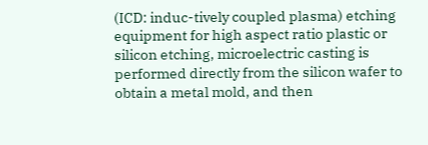(ICD: induc-tively coupled plasma) etching equipment for high aspect ratio plastic or silicon etching, microelectric casting is performed directly from the silicon wafer to obtain a metal mold, and then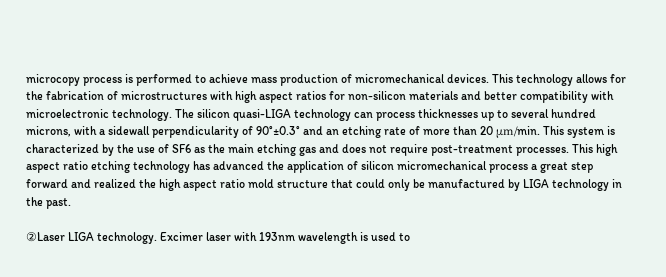microcopy process is performed to achieve mass production of micromechanical devices. This technology allows for the fabrication of microstructures with high aspect ratios for non-silicon materials and better compatibility with microelectronic technology. The silicon quasi-LIGA technology can process thicknesses up to several hundred microns, with a sidewall perpendicularity of 90°±0.3° and an etching rate of more than 20 μm/min. This system is characterized by the use of SF6 as the main etching gas and does not require post-treatment processes. This high aspect ratio etching technology has advanced the application of silicon micromechanical process a great step forward and realized the high aspect ratio mold structure that could only be manufactured by LIGA technology in the past.

②Laser LIGA technology. Excimer laser with 193nm wavelength is used to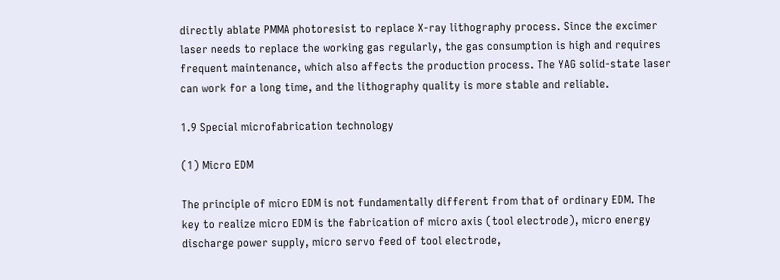directly ablate PMMA photoresist to replace X-ray lithography process. Since the excimer laser needs to replace the working gas regularly, the gas consumption is high and requires frequent maintenance, which also affects the production process. The YAG solid-state laser can work for a long time, and the lithography quality is more stable and reliable.

1.9 Special microfabrication technology

(1) Micro EDM

The principle of micro EDM is not fundamentally different from that of ordinary EDM. The key to realize micro EDM is the fabrication of micro axis (tool electrode), micro energy discharge power supply, micro servo feed of tool electrode,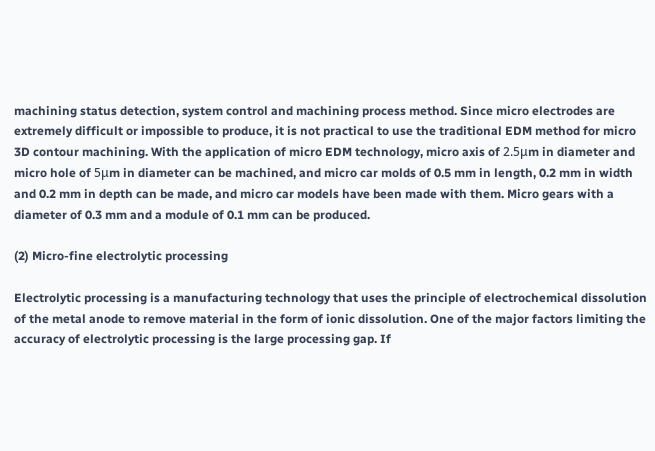machining status detection, system control and machining process method. Since micro electrodes are extremely difficult or impossible to produce, it is not practical to use the traditional EDM method for micro 3D contour machining. With the application of micro EDM technology, micro axis of 2.5μm in diameter and micro hole of 5μm in diameter can be machined, and micro car molds of 0.5 mm in length, 0.2 mm in width and 0.2 mm in depth can be made, and micro car models have been made with them. Micro gears with a diameter of 0.3 mm and a module of 0.1 mm can be produced.

(2) Micro-fine electrolytic processing

Electrolytic processing is a manufacturing technology that uses the principle of electrochemical dissolution of the metal anode to remove material in the form of ionic dissolution. One of the major factors limiting the accuracy of electrolytic processing is the large processing gap. If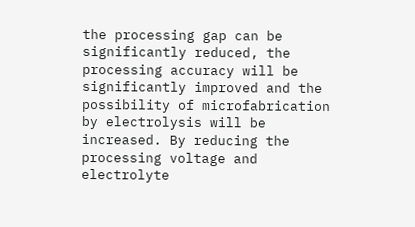the processing gap can be significantly reduced, the processing accuracy will be significantly improved and the possibility of microfabrication by electrolysis will be increased. By reducing the processing voltage and electrolyte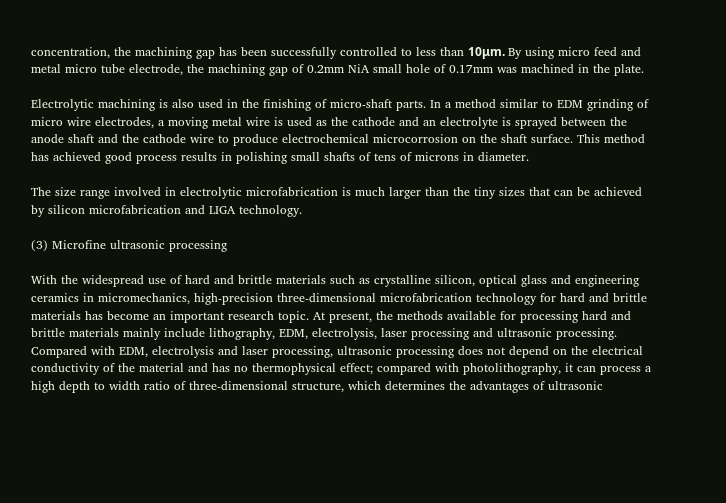concentration, the machining gap has been successfully controlled to less than 10μm. By using micro feed and metal micro tube electrode, the machining gap of 0.2mm NiA small hole of 0.17mm was machined in the plate.

Electrolytic machining is also used in the finishing of micro-shaft parts. In a method similar to EDM grinding of micro wire electrodes, a moving metal wire is used as the cathode and an electrolyte is sprayed between the anode shaft and the cathode wire to produce electrochemical microcorrosion on the shaft surface. This method has achieved good process results in polishing small shafts of tens of microns in diameter.

The size range involved in electrolytic microfabrication is much larger than the tiny sizes that can be achieved by silicon microfabrication and LIGA technology.

(3) Microfine ultrasonic processing

With the widespread use of hard and brittle materials such as crystalline silicon, optical glass and engineering ceramics in micromechanics, high-precision three-dimensional microfabrication technology for hard and brittle materials has become an important research topic. At present, the methods available for processing hard and brittle materials mainly include lithography, EDM, electrolysis, laser processing and ultrasonic processing. Compared with EDM, electrolysis and laser processing, ultrasonic processing does not depend on the electrical conductivity of the material and has no thermophysical effect; compared with photolithography, it can process a high depth to width ratio of three-dimensional structure, which determines the advantages of ultrasonic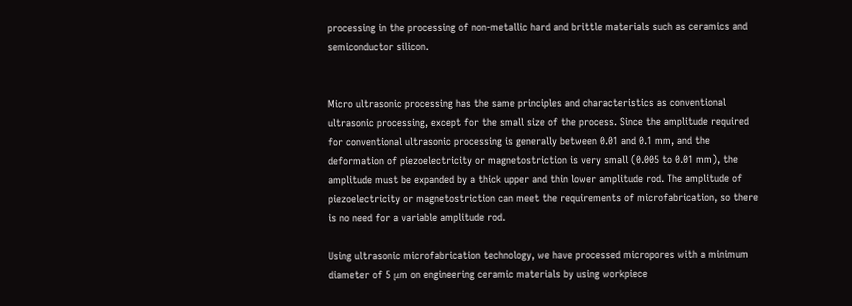processing in the processing of non-metallic hard and brittle materials such as ceramics and semiconductor silicon.


Micro ultrasonic processing has the same principles and characteristics as conventional ultrasonic processing, except for the small size of the process. Since the amplitude required for conventional ultrasonic processing is generally between 0.01 and 0.1 mm, and the deformation of piezoelectricity or magnetostriction is very small (0.005 to 0.01 mm), the amplitude must be expanded by a thick upper and thin lower amplitude rod. The amplitude of piezoelectricity or magnetostriction can meet the requirements of microfabrication, so there is no need for a variable amplitude rod.

Using ultrasonic microfabrication technology, we have processed micropores with a minimum diameter of 5 μm on engineering ceramic materials by using workpiece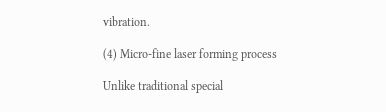vibration.

(4) Micro-fine laser forming process

Unlike traditional special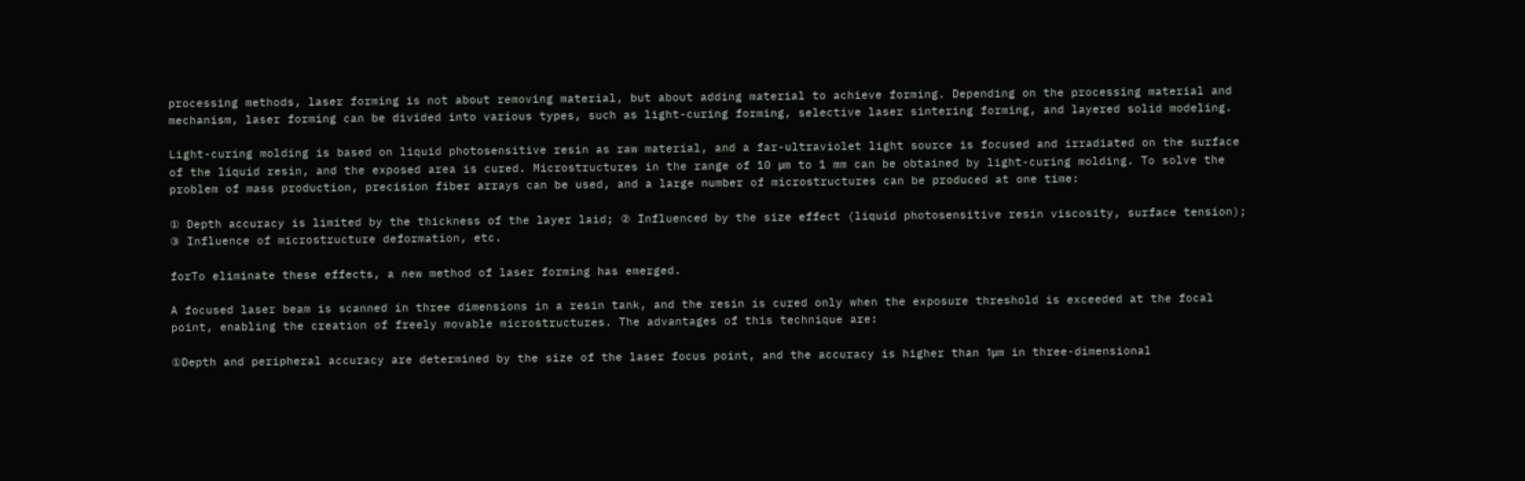processing methods, laser forming is not about removing material, but about adding material to achieve forming. Depending on the processing material and mechanism, laser forming can be divided into various types, such as light-curing forming, selective laser sintering forming, and layered solid modeling.

Light-curing molding is based on liquid photosensitive resin as raw material, and a far-ultraviolet light source is focused and irradiated on the surface of the liquid resin, and the exposed area is cured. Microstructures in the range of 10 μm to 1 mm can be obtained by light-curing molding. To solve the problem of mass production, precision fiber arrays can be used, and a large number of microstructures can be produced at one time:

① Depth accuracy is limited by the thickness of the layer laid; ② Influenced by the size effect (liquid photosensitive resin viscosity, surface tension); ③ Influence of microstructure deformation, etc.

forTo eliminate these effects, a new method of laser forming has emerged.

A focused laser beam is scanned in three dimensions in a resin tank, and the resin is cured only when the exposure threshold is exceeded at the focal point, enabling the creation of freely movable microstructures. The advantages of this technique are:

①Depth and peripheral accuracy are determined by the size of the laser focus point, and the accuracy is higher than 1μm in three-dimensional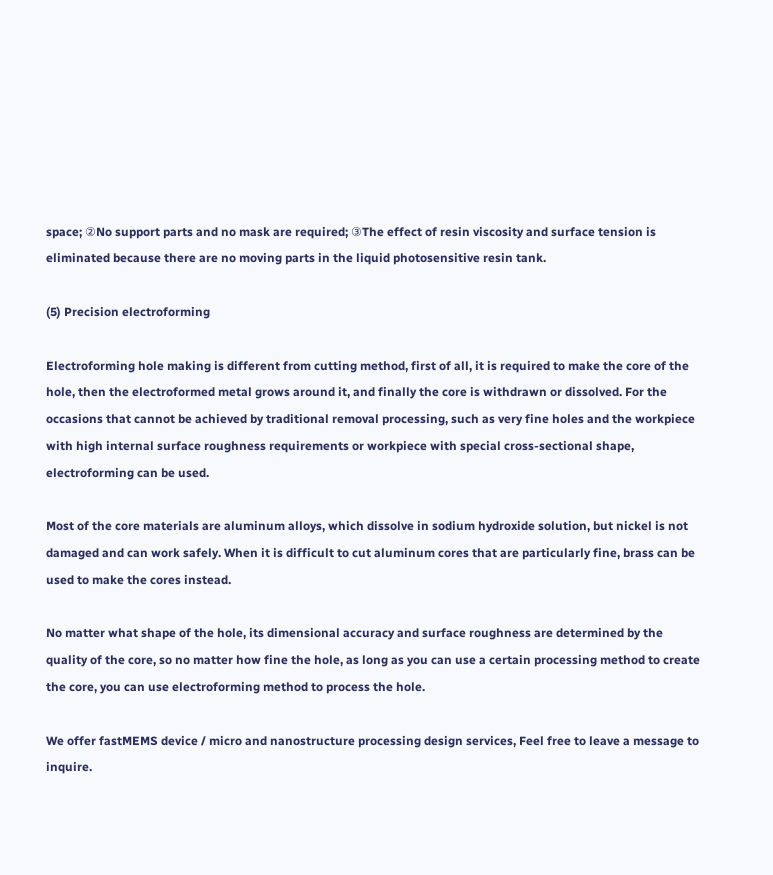space; ②No support parts and no mask are required; ③The effect of resin viscosity and surface tension is eliminated because there are no moving parts in the liquid photosensitive resin tank.

(5) Precision electroforming

Electroforming hole making is different from cutting method, first of all, it is required to make the core of the hole, then the electroformed metal grows around it, and finally the core is withdrawn or dissolved. For the occasions that cannot be achieved by traditional removal processing, such as very fine holes and the workpiece with high internal surface roughness requirements or workpiece with special cross-sectional shape, electroforming can be used.

Most of the core materials are aluminum alloys, which dissolve in sodium hydroxide solution, but nickel is not damaged and can work safely. When it is difficult to cut aluminum cores that are particularly fine, brass can be used to make the cores instead.

No matter what shape of the hole, its dimensional accuracy and surface roughness are determined by the quality of the core, so no matter how fine the hole, as long as you can use a certain processing method to create the core, you can use electroforming method to process the hole.

We offer fastMEMS device / micro and nanostructure processing design services, Feel free to leave a message to inquire.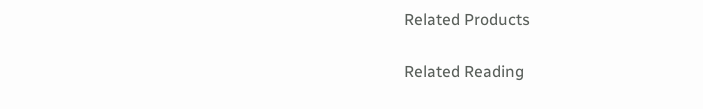Related Products

Related Reading